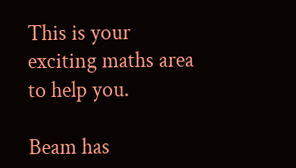This is your exciting maths area to help you.

Beam has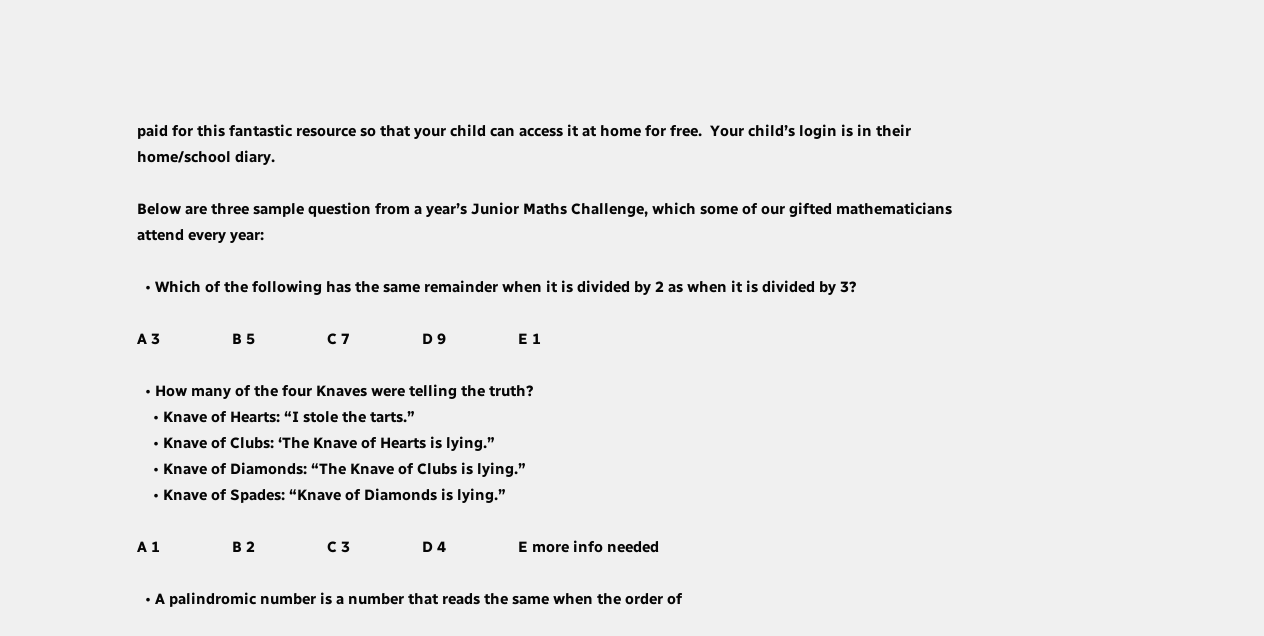paid for this fantastic resource so that your child can access it at home for free.  Your child’s login is in their home/school diary.

Below are three sample question from a year’s Junior Maths Challenge, which some of our gifted mathematicians attend every year:

  • Which of the following has the same remainder when it is divided by 2 as when it is divided by 3?

A 3                  B 5                  C 7                  D 9                  E 1

  • How many of the four Knaves were telling the truth?
    • Knave of Hearts: “I stole the tarts.”
    • Knave of Clubs: ‘The Knave of Hearts is lying.”
    • Knave of Diamonds: “The Knave of Clubs is lying.”
    • Knave of Spades: “Knave of Diamonds is lying.”

A 1                  B 2                  C 3                  D 4                  E more info needed

  • A palindromic number is a number that reads the same when the order of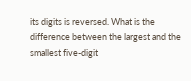its digits is reversed. What is the difference between the largest and the smallest five-digit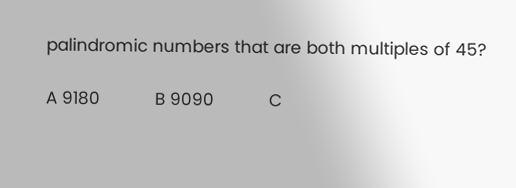palindromic numbers that are both multiples of 45?

A 9180           B 9090           C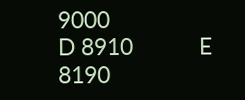9000                       D 8910           E 8190